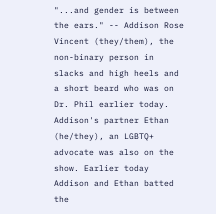"...and gender is between the ears." -- Addison Rose Vincent (they/them), the non-binary person in slacks and high heels and a short beard who was on Dr. Phil earlier today. Addison's partner Ethan (he/they), an LGBTQ+ advocate was also on the show. Earlier today Addison and Ethan batted the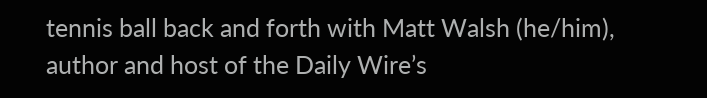tennis ball back and forth with Matt Walsh (he/him), author and host of the Daily Wire’s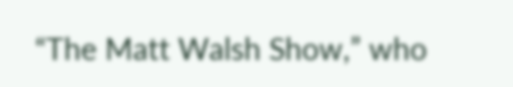“The Matt Walsh Show,” who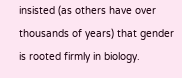insisted (as others have over thousands of years) that gender is rooted firmly in biology.